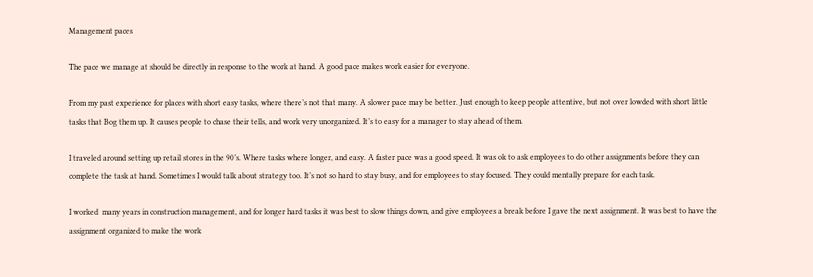Management paces

The pace we manage at should be directly in response to the work at hand. A good pace makes work easier for everyone.

From my past experience for places with short easy tasks, where there’s not that many. A slower pace may be better. Just enough to keep people attentive, but not over lowded with short little tasks that Bog them up. It causes people to chase their tells, and work very unorganized. It’s to easy for a manager to stay ahead of them.

I traveled around setting up retail stores in the 90’s. Where tasks where longer, and easy. A faster pace was a good speed. It was ok to ask employees to do other assignments before they can complete the task at hand. Sometimes I would talk about strategy too. It’s not so hard to stay busy, and for employees to stay focused. They could mentally prepare for each task.

I worked  many years in construction management, and for longer hard tasks it was best to slow things down, and give employees a break before I gave the next assignment. It was best to have the assignment organized to make the work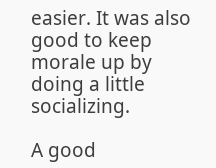easier. It was also good to keep morale up by doing a little socializing.

A good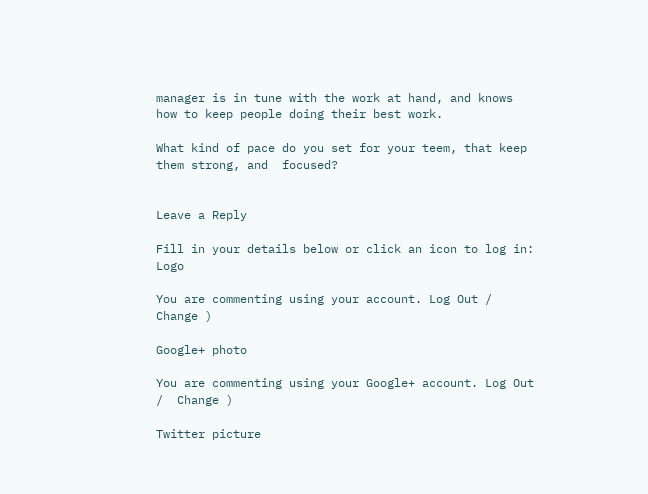manager is in tune with the work at hand, and knows how to keep people doing their best work.

What kind of pace do you set for your teem, that keep them strong, and  focused?


Leave a Reply

Fill in your details below or click an icon to log in: Logo

You are commenting using your account. Log Out /  Change )

Google+ photo

You are commenting using your Google+ account. Log Out /  Change )

Twitter picture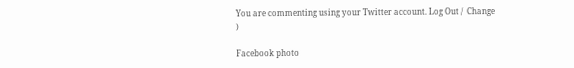You are commenting using your Twitter account. Log Out /  Change )

Facebook photo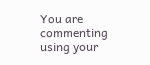You are commenting using your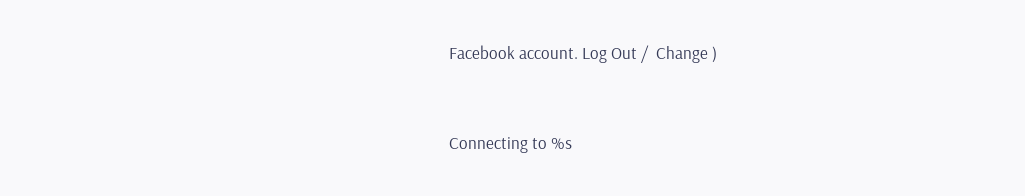Facebook account. Log Out /  Change )


Connecting to %s